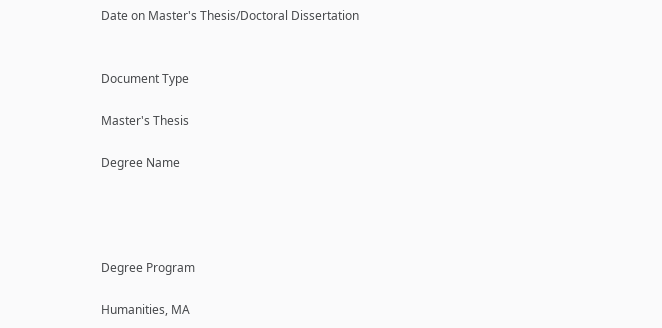Date on Master's Thesis/Doctoral Dissertation


Document Type

Master's Thesis

Degree Name




Degree Program

Humanities, MA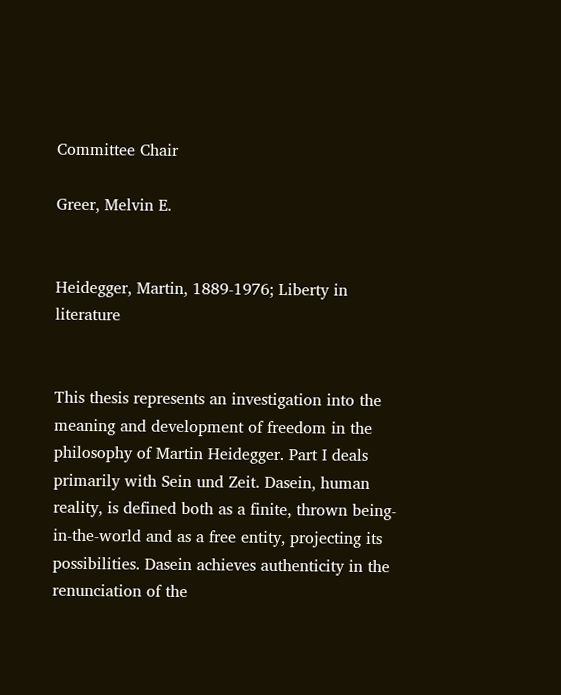Committee Chair

Greer, Melvin E.


Heidegger, Martin, 1889-1976; Liberty in literature


This thesis represents an investigation into the meaning and development of freedom in the philosophy of Martin Heidegger. Part I deals primarily with Sein und Zeit. Dasein, human reality, is defined both as a finite, thrown being-in-the-world and as a free entity, projecting its possibilities. Dasein achieves authenticity in the renunciation of the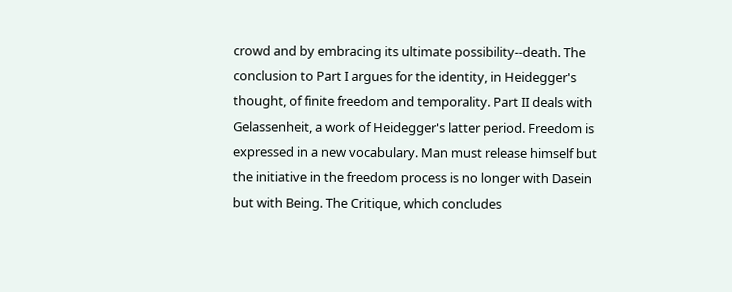crowd and by embracing its ultimate possibility--death. The conclusion to Part I argues for the identity, in Heidegger's thought, of finite freedom and temporality. Part II deals with Gelassenheit, a work of Heidegger's latter period. Freedom is expressed in a new vocabulary. Man must release himself but the initiative in the freedom process is no longer with Dasein but with Being. The Critique, which concludes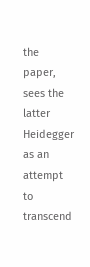the paper, sees the latter Heidegger as an attempt to transcend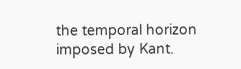the temporal horizon imposed by Kant.